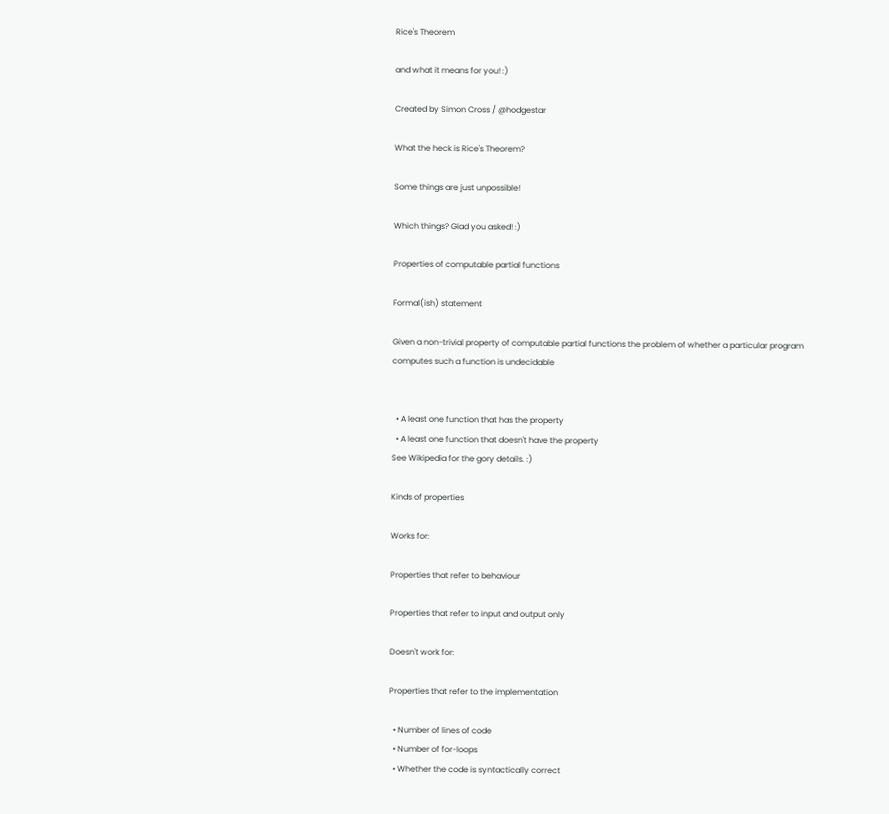Rice's Theorem

and what it means for you! :)

Created by Simon Cross / @hodgestar

What the heck is Rice's Theorem?

Some things are just unpossible!

Which things? Glad you asked! :)

Properties of computable partial functions

Formal(ish) statement

Given a non-trivial property of computable partial functions the problem of whether a particular program computes such a function is undecidable


  • A least one function that has the property
  • A least one function that doesn't have the property
See Wikipedia for the gory details. :)

Kinds of properties

Works for:

Properties that refer to behaviour

Properties that refer to input and output only

Doesn't work for:

Properties that refer to the implementation

  • Number of lines of code
  • Number of for-loops
  • Whether the code is syntactically correct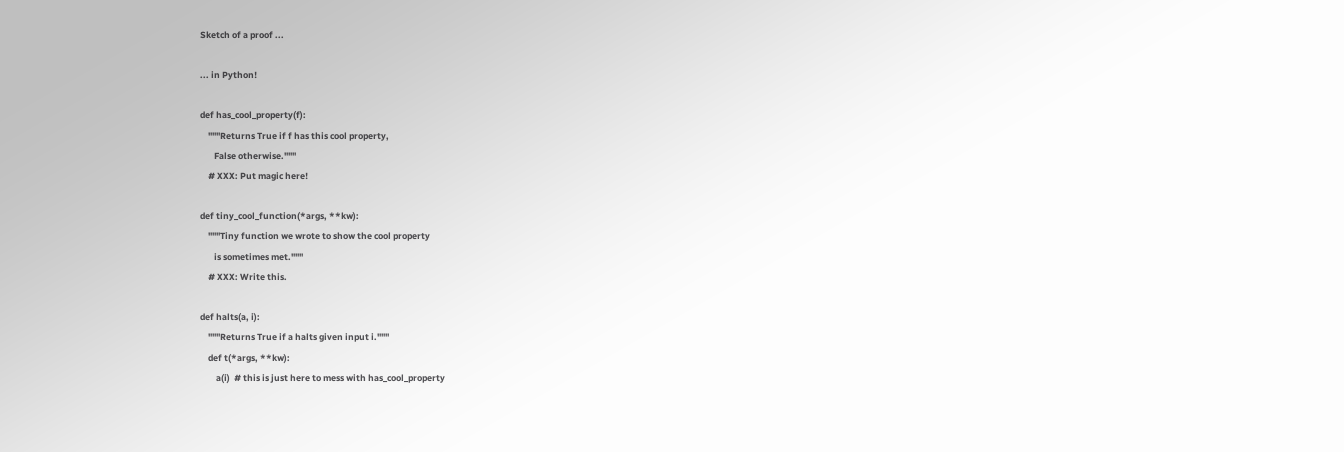Sketch of a proof ...

... in Python!

def has_cool_property(f):
    """Returns True if f has this cool property,
       False otherwise."""
    # XXX: Put magic here!

def tiny_cool_function(*args, **kw):
    """Tiny function we wrote to show the cool property
       is sometimes met."""
    # XXX: Write this.

def halts(a, i):
    """Returns True if a halts given input i."""
    def t(*args, **kw):
        a(i)  # this is just here to mess with has_cool_property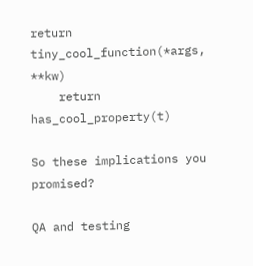return tiny_cool_function(*args, **kw)
    return has_cool_property(t)

So these implications you promised?

QA and testing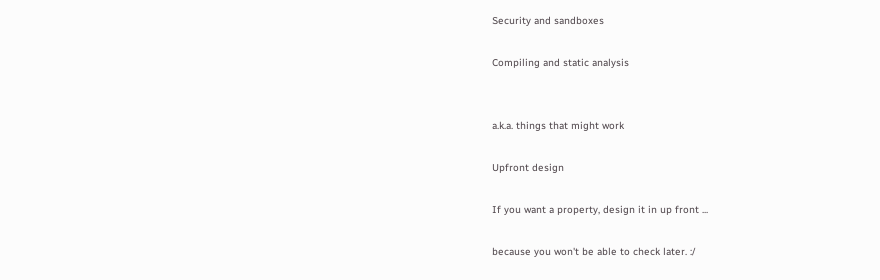Security and sandboxes

Compiling and static analysis


a.k.a. things that might work

Upfront design

If you want a property, design it in up front ...

because you won't be able to check later. :/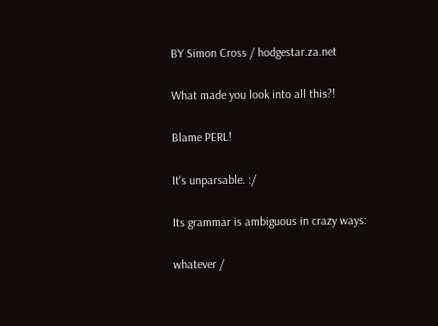BY Simon Cross / hodgestar.za.net

What made you look into all this?!

Blame PERL!

It's unparsable. :/

Its grammar is ambiguous in crazy ways:

whatever /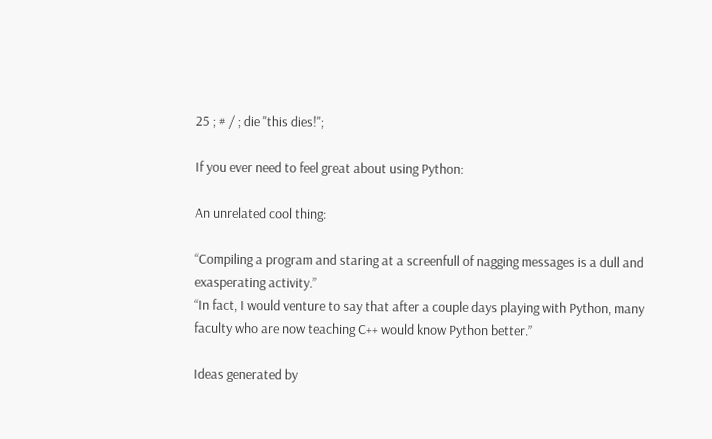25 ; # / ; die "this dies!";

If you ever need to feel great about using Python:

An unrelated cool thing:

“Compiling a program and staring at a screenfull of nagging messages is a dull and exasperating activity.”
“In fact, I would venture to say that after a couple days playing with Python, many faculty who are now teaching C++ would know Python better.”

Ideas generated by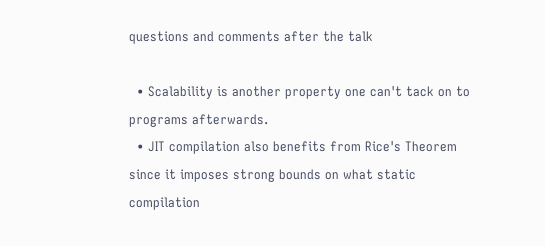questions and comments after the talk

  • Scalability is another property one can't tack on to programs afterwards.
  • JIT compilation also benefits from Rice's Theorem since it imposes strong bounds on what static compilation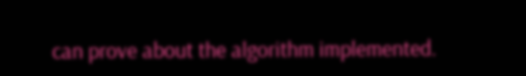can prove about the algorithm implemented.